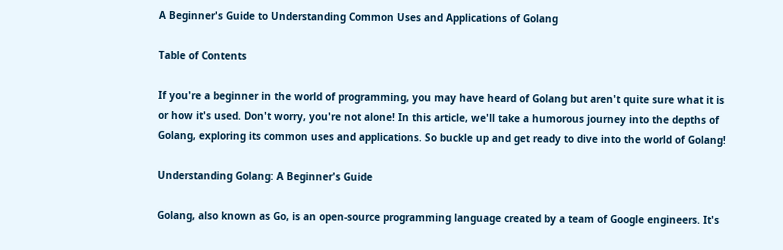A Beginner's Guide to Understanding Common Uses and Applications of Golang

Table of Contents

If you're a beginner in the world of programming, you may have heard of Golang but aren't quite sure what it is or how it's used. Don't worry, you're not alone! In this article, we'll take a humorous journey into the depths of Golang, exploring its common uses and applications. So buckle up and get ready to dive into the world of Golang!

Understanding Golang: A Beginner's Guide

Golang, also known as Go, is an open-source programming language created by a team of Google engineers. It's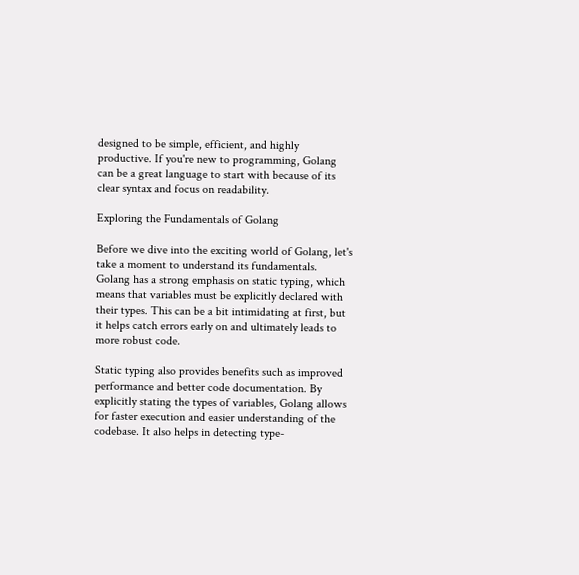designed to be simple, efficient, and highly productive. If you're new to programming, Golang can be a great language to start with because of its clear syntax and focus on readability.

Exploring the Fundamentals of Golang

Before we dive into the exciting world of Golang, let's take a moment to understand its fundamentals. Golang has a strong emphasis on static typing, which means that variables must be explicitly declared with their types. This can be a bit intimidating at first, but it helps catch errors early on and ultimately leads to more robust code.

Static typing also provides benefits such as improved performance and better code documentation. By explicitly stating the types of variables, Golang allows for faster execution and easier understanding of the codebase. It also helps in detecting type-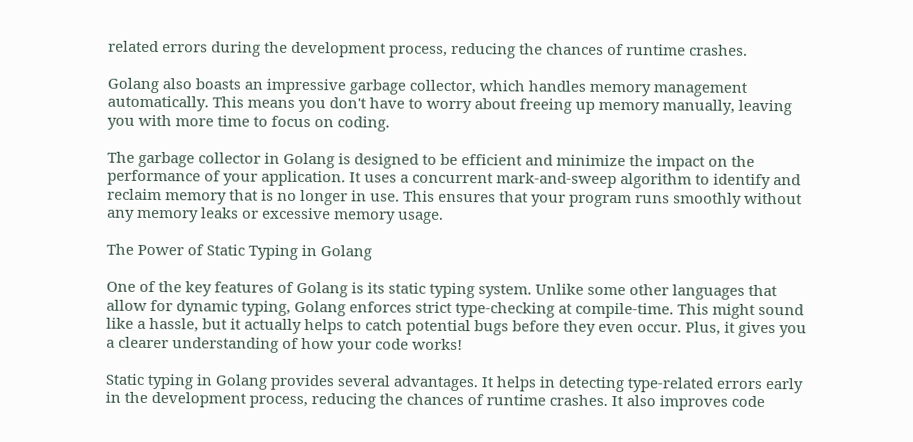related errors during the development process, reducing the chances of runtime crashes.

Golang also boasts an impressive garbage collector, which handles memory management automatically. This means you don't have to worry about freeing up memory manually, leaving you with more time to focus on coding.

The garbage collector in Golang is designed to be efficient and minimize the impact on the performance of your application. It uses a concurrent mark-and-sweep algorithm to identify and reclaim memory that is no longer in use. This ensures that your program runs smoothly without any memory leaks or excessive memory usage.

The Power of Static Typing in Golang

One of the key features of Golang is its static typing system. Unlike some other languages that allow for dynamic typing, Golang enforces strict type-checking at compile-time. This might sound like a hassle, but it actually helps to catch potential bugs before they even occur. Plus, it gives you a clearer understanding of how your code works!

Static typing in Golang provides several advantages. It helps in detecting type-related errors early in the development process, reducing the chances of runtime crashes. It also improves code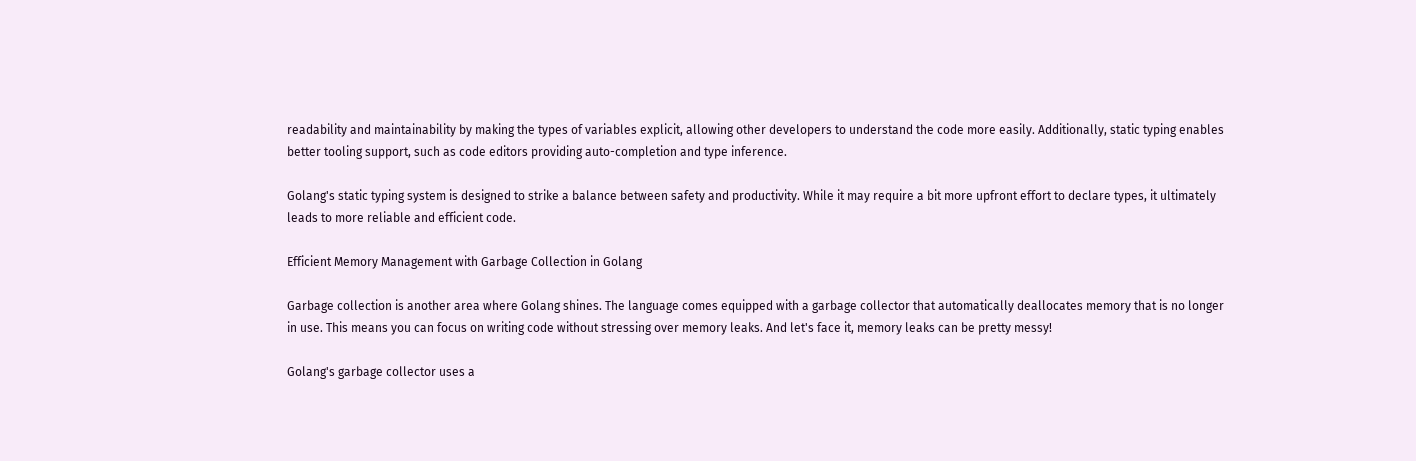readability and maintainability by making the types of variables explicit, allowing other developers to understand the code more easily. Additionally, static typing enables better tooling support, such as code editors providing auto-completion and type inference.

Golang's static typing system is designed to strike a balance between safety and productivity. While it may require a bit more upfront effort to declare types, it ultimately leads to more reliable and efficient code.

Efficient Memory Management with Garbage Collection in Golang

Garbage collection is another area where Golang shines. The language comes equipped with a garbage collector that automatically deallocates memory that is no longer in use. This means you can focus on writing code without stressing over memory leaks. And let's face it, memory leaks can be pretty messy!

Golang's garbage collector uses a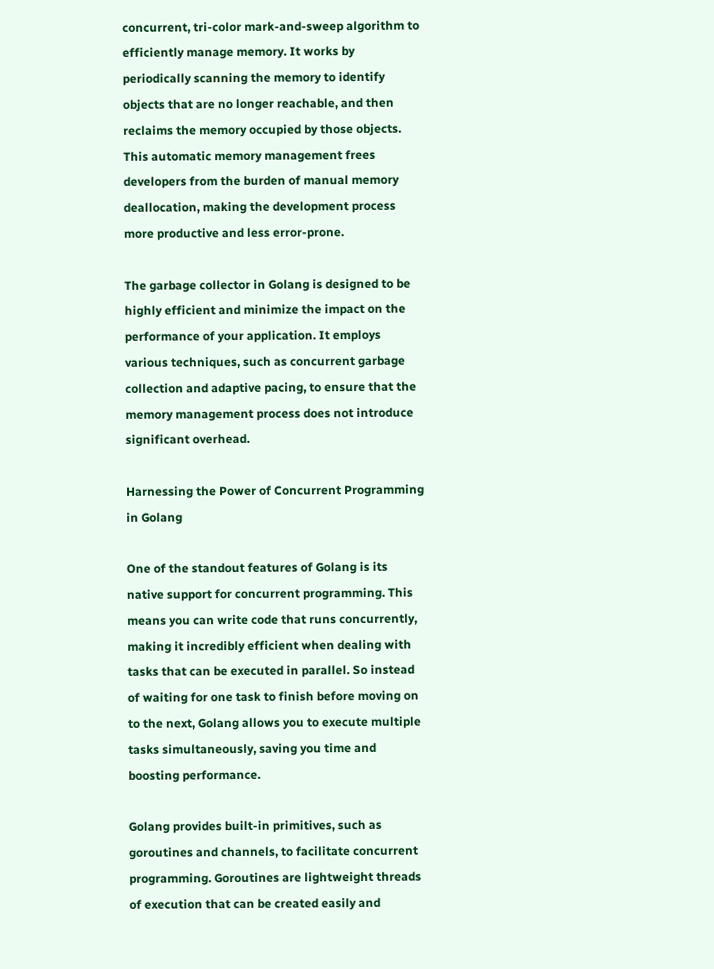concurrent, tri-color mark-and-sweep algorithm to efficiently manage memory. It works by periodically scanning the memory to identify objects that are no longer reachable, and then reclaims the memory occupied by those objects. This automatic memory management frees developers from the burden of manual memory deallocation, making the development process more productive and less error-prone.

The garbage collector in Golang is designed to be highly efficient and minimize the impact on the performance of your application. It employs various techniques, such as concurrent garbage collection and adaptive pacing, to ensure that the memory management process does not introduce significant overhead.

Harnessing the Power of Concurrent Programming in Golang

One of the standout features of Golang is its native support for concurrent programming. This means you can write code that runs concurrently, making it incredibly efficient when dealing with tasks that can be executed in parallel. So instead of waiting for one task to finish before moving on to the next, Golang allows you to execute multiple tasks simultaneously, saving you time and boosting performance.

Golang provides built-in primitives, such as goroutines and channels, to facilitate concurrent programming. Goroutines are lightweight threads of execution that can be created easily and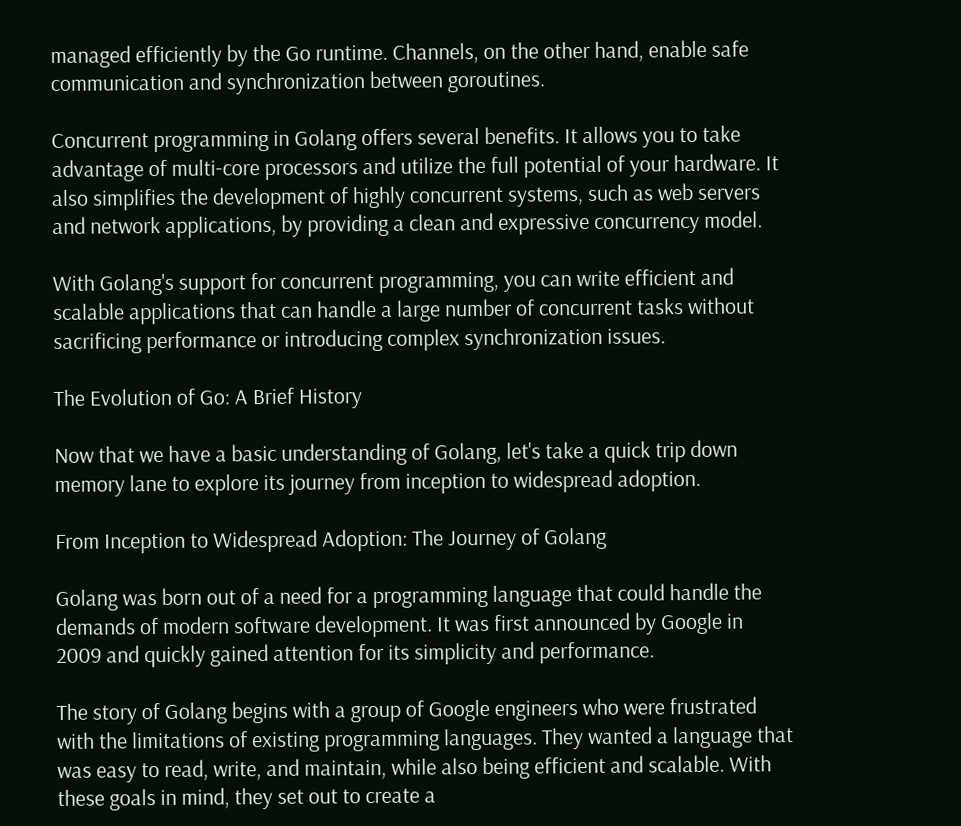managed efficiently by the Go runtime. Channels, on the other hand, enable safe communication and synchronization between goroutines.

Concurrent programming in Golang offers several benefits. It allows you to take advantage of multi-core processors and utilize the full potential of your hardware. It also simplifies the development of highly concurrent systems, such as web servers and network applications, by providing a clean and expressive concurrency model.

With Golang's support for concurrent programming, you can write efficient and scalable applications that can handle a large number of concurrent tasks without sacrificing performance or introducing complex synchronization issues.

The Evolution of Go: A Brief History

Now that we have a basic understanding of Golang, let's take a quick trip down memory lane to explore its journey from inception to widespread adoption.

From Inception to Widespread Adoption: The Journey of Golang

Golang was born out of a need for a programming language that could handle the demands of modern software development. It was first announced by Google in 2009 and quickly gained attention for its simplicity and performance.

The story of Golang begins with a group of Google engineers who were frustrated with the limitations of existing programming languages. They wanted a language that was easy to read, write, and maintain, while also being efficient and scalable. With these goals in mind, they set out to create a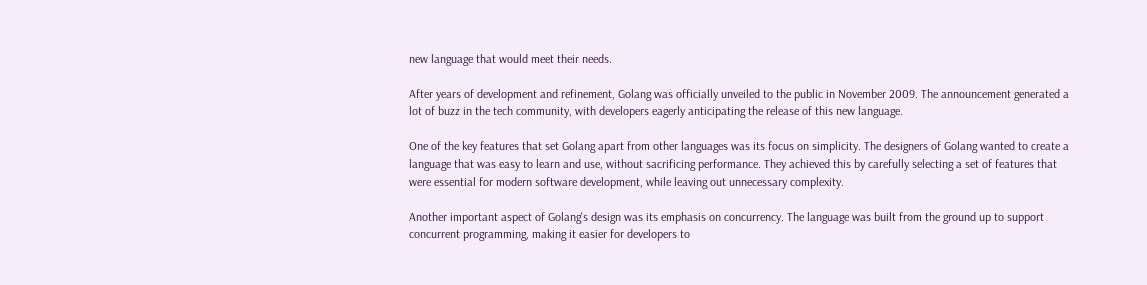new language that would meet their needs.

After years of development and refinement, Golang was officially unveiled to the public in November 2009. The announcement generated a lot of buzz in the tech community, with developers eagerly anticipating the release of this new language.

One of the key features that set Golang apart from other languages was its focus on simplicity. The designers of Golang wanted to create a language that was easy to learn and use, without sacrificing performance. They achieved this by carefully selecting a set of features that were essential for modern software development, while leaving out unnecessary complexity.

Another important aspect of Golang's design was its emphasis on concurrency. The language was built from the ground up to support concurrent programming, making it easier for developers to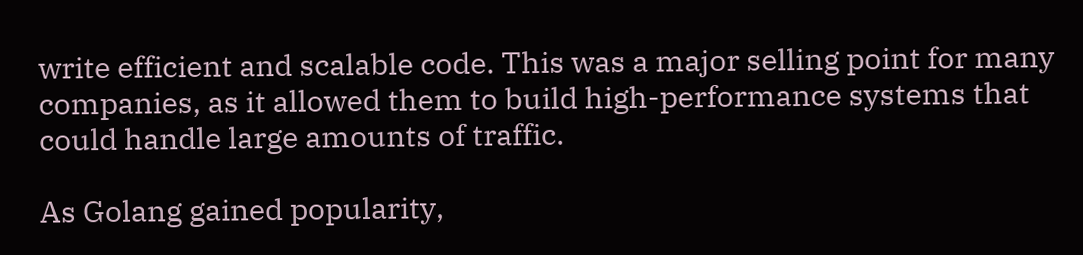write efficient and scalable code. This was a major selling point for many companies, as it allowed them to build high-performance systems that could handle large amounts of traffic.

As Golang gained popularity,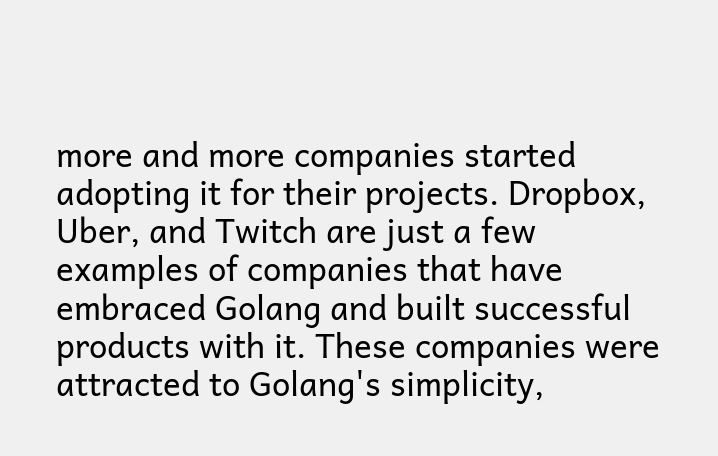more and more companies started adopting it for their projects. Dropbox, Uber, and Twitch are just a few examples of companies that have embraced Golang and built successful products with it. These companies were attracted to Golang's simplicity,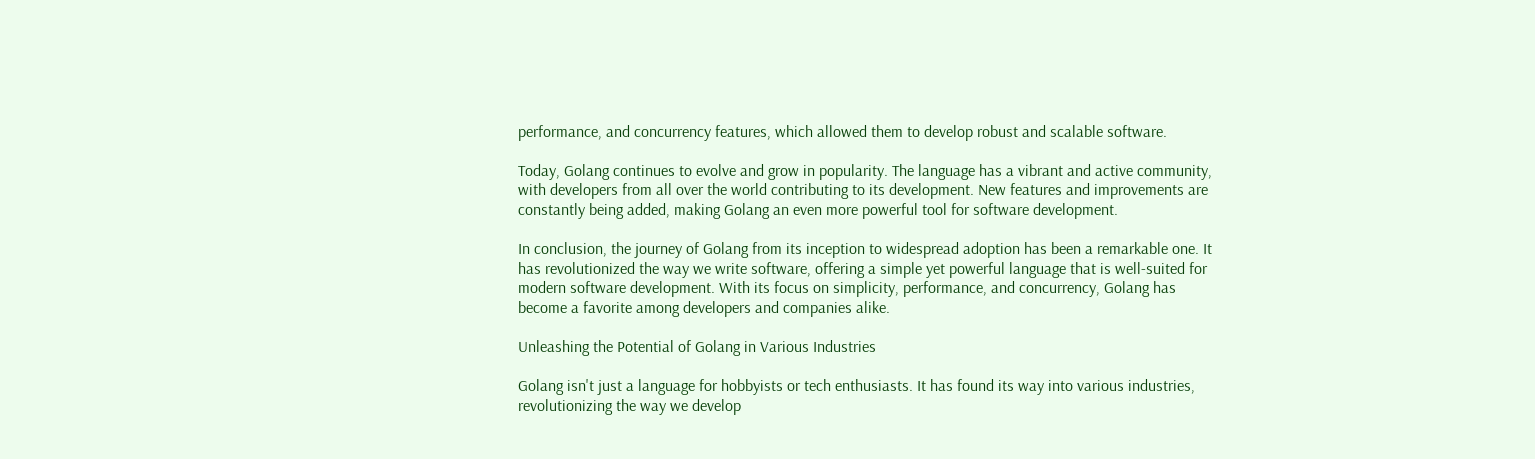performance, and concurrency features, which allowed them to develop robust and scalable software.

Today, Golang continues to evolve and grow in popularity. The language has a vibrant and active community, with developers from all over the world contributing to its development. New features and improvements are constantly being added, making Golang an even more powerful tool for software development.

In conclusion, the journey of Golang from its inception to widespread adoption has been a remarkable one. It has revolutionized the way we write software, offering a simple yet powerful language that is well-suited for modern software development. With its focus on simplicity, performance, and concurrency, Golang has become a favorite among developers and companies alike.

Unleashing the Potential of Golang in Various Industries

Golang isn't just a language for hobbyists or tech enthusiasts. It has found its way into various industries, revolutionizing the way we develop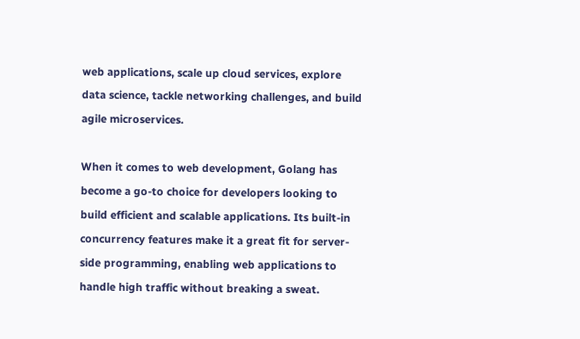web applications, scale up cloud services, explore data science, tackle networking challenges, and build agile microservices.

When it comes to web development, Golang has become a go-to choice for developers looking to build efficient and scalable applications. Its built-in concurrency features make it a great fit for server-side programming, enabling web applications to handle high traffic without breaking a sweat.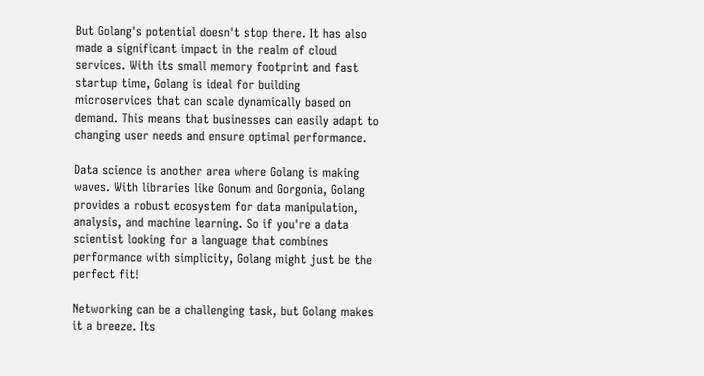But Golang's potential doesn't stop there. It has also made a significant impact in the realm of cloud services. With its small memory footprint and fast startup time, Golang is ideal for building microservices that can scale dynamically based on demand. This means that businesses can easily adapt to changing user needs and ensure optimal performance.

Data science is another area where Golang is making waves. With libraries like Gonum and Gorgonia, Golang provides a robust ecosystem for data manipulation, analysis, and machine learning. So if you're a data scientist looking for a language that combines performance with simplicity, Golang might just be the perfect fit!

Networking can be a challenging task, but Golang makes it a breeze. Its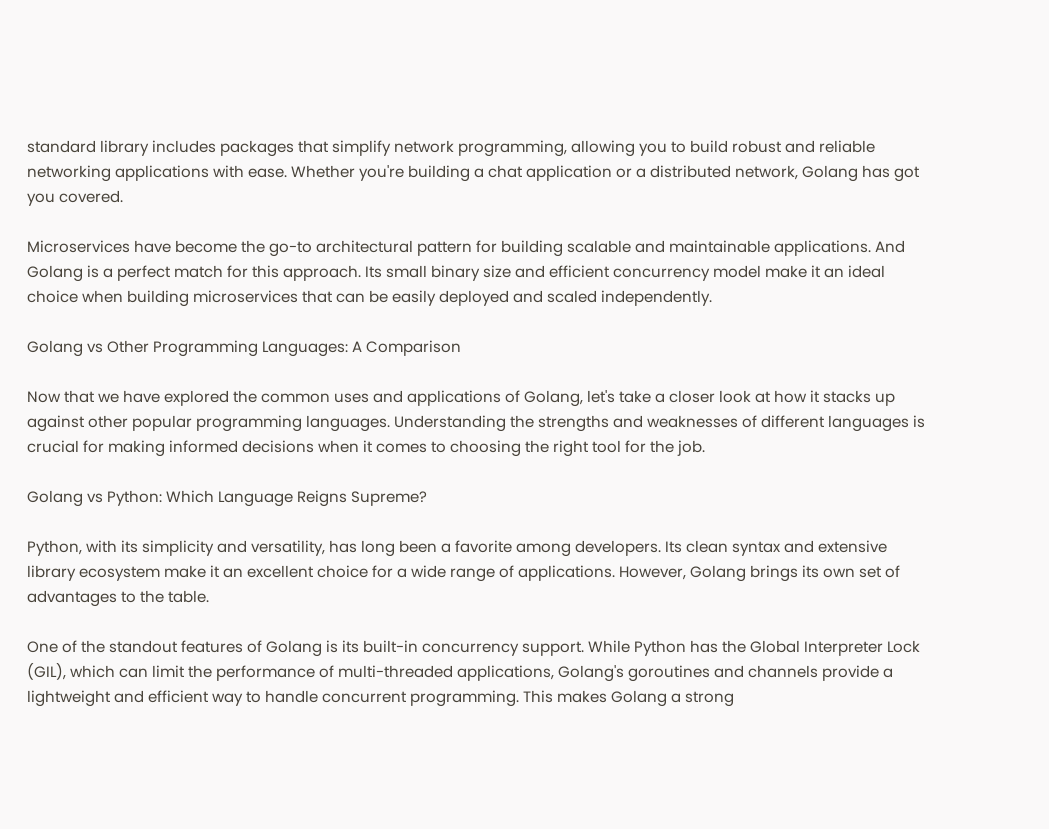standard library includes packages that simplify network programming, allowing you to build robust and reliable networking applications with ease. Whether you're building a chat application or a distributed network, Golang has got you covered.

Microservices have become the go-to architectural pattern for building scalable and maintainable applications. And Golang is a perfect match for this approach. Its small binary size and efficient concurrency model make it an ideal choice when building microservices that can be easily deployed and scaled independently.

Golang vs Other Programming Languages: A Comparison

Now that we have explored the common uses and applications of Golang, let's take a closer look at how it stacks up against other popular programming languages. Understanding the strengths and weaknesses of different languages is crucial for making informed decisions when it comes to choosing the right tool for the job.

Golang vs Python: Which Language Reigns Supreme?

Python, with its simplicity and versatility, has long been a favorite among developers. Its clean syntax and extensive library ecosystem make it an excellent choice for a wide range of applications. However, Golang brings its own set of advantages to the table.

One of the standout features of Golang is its built-in concurrency support. While Python has the Global Interpreter Lock (GIL), which can limit the performance of multi-threaded applications, Golang's goroutines and channels provide a lightweight and efficient way to handle concurrent programming. This makes Golang a strong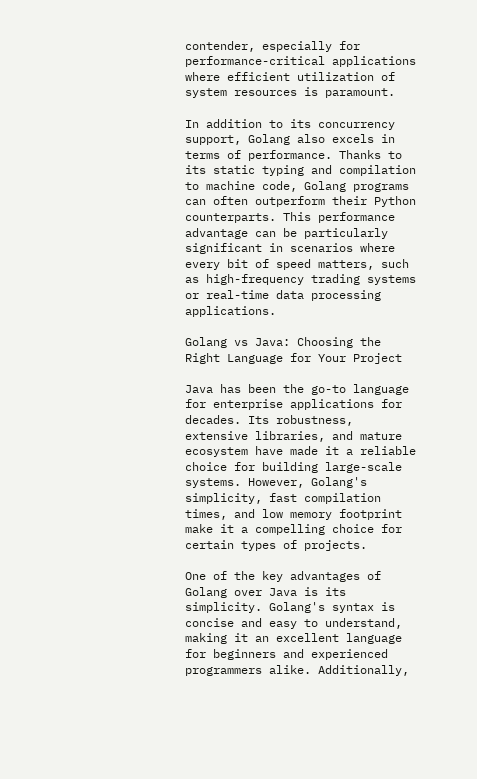contender, especially for performance-critical applications where efficient utilization of system resources is paramount.

In addition to its concurrency support, Golang also excels in terms of performance. Thanks to its static typing and compilation to machine code, Golang programs can often outperform their Python counterparts. This performance advantage can be particularly significant in scenarios where every bit of speed matters, such as high-frequency trading systems or real-time data processing applications.

Golang vs Java: Choosing the Right Language for Your Project

Java has been the go-to language for enterprise applications for decades. Its robustness, extensive libraries, and mature ecosystem have made it a reliable choice for building large-scale systems. However, Golang's simplicity, fast compilation times, and low memory footprint make it a compelling choice for certain types of projects.

One of the key advantages of Golang over Java is its simplicity. Golang's syntax is concise and easy to understand, making it an excellent language for beginners and experienced programmers alike. Additionally,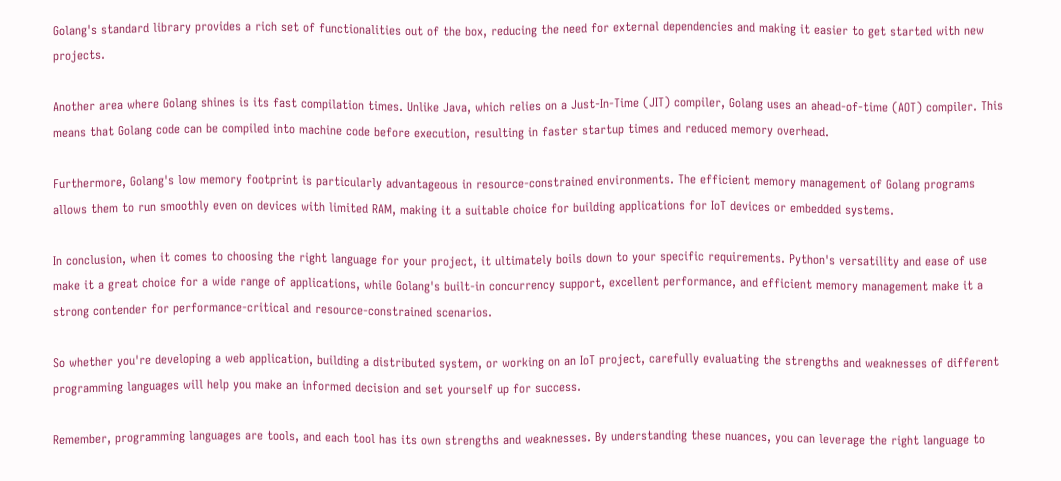Golang's standard library provides a rich set of functionalities out of the box, reducing the need for external dependencies and making it easier to get started with new projects.

Another area where Golang shines is its fast compilation times. Unlike Java, which relies on a Just-In-Time (JIT) compiler, Golang uses an ahead-of-time (AOT) compiler. This means that Golang code can be compiled into machine code before execution, resulting in faster startup times and reduced memory overhead.

Furthermore, Golang's low memory footprint is particularly advantageous in resource-constrained environments. The efficient memory management of Golang programs allows them to run smoothly even on devices with limited RAM, making it a suitable choice for building applications for IoT devices or embedded systems.

In conclusion, when it comes to choosing the right language for your project, it ultimately boils down to your specific requirements. Python's versatility and ease of use make it a great choice for a wide range of applications, while Golang's built-in concurrency support, excellent performance, and efficient memory management make it a strong contender for performance-critical and resource-constrained scenarios.

So whether you're developing a web application, building a distributed system, or working on an IoT project, carefully evaluating the strengths and weaknesses of different programming languages will help you make an informed decision and set yourself up for success.

Remember, programming languages are tools, and each tool has its own strengths and weaknesses. By understanding these nuances, you can leverage the right language to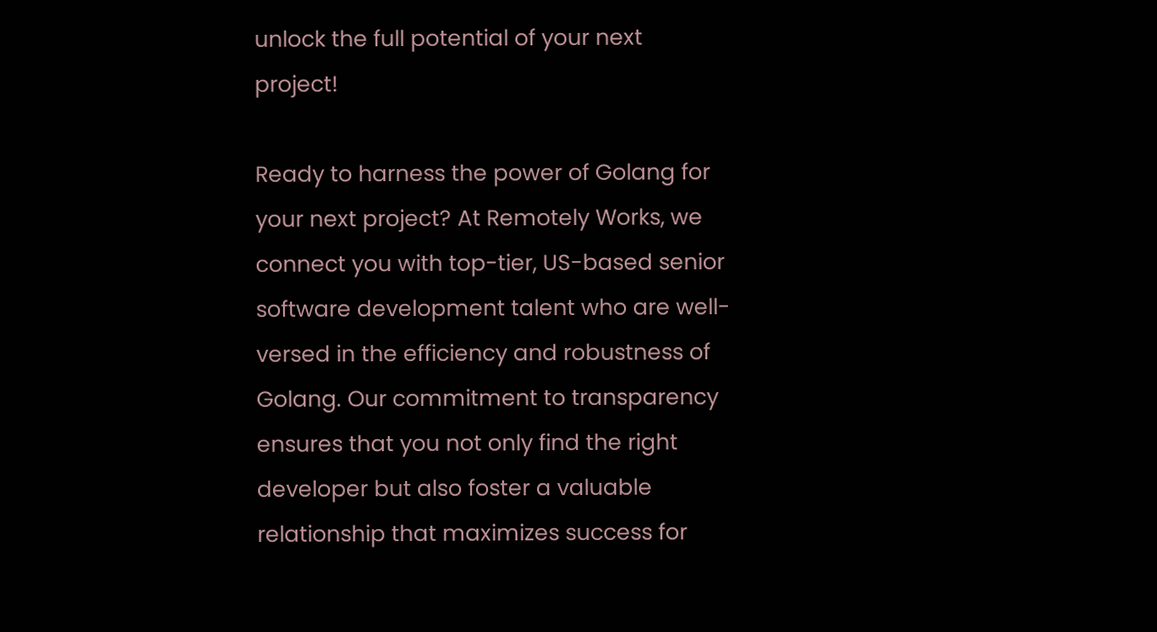unlock the full potential of your next project!

Ready to harness the power of Golang for your next project? At Remotely Works, we connect you with top-tier, US-based senior software development talent who are well-versed in the efficiency and robustness of Golang. Our commitment to transparency ensures that you not only find the right developer but also foster a valuable relationship that maximizes success for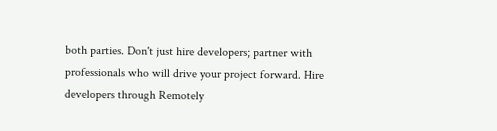both parties. Don't just hire developers; partner with professionals who will drive your project forward. Hire developers through Remotely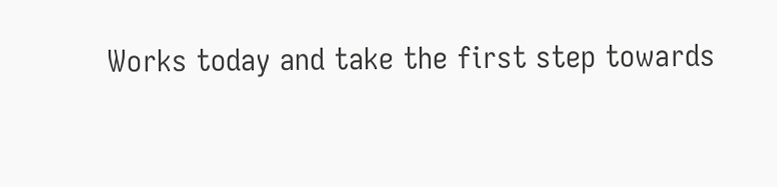Works today and take the first step towards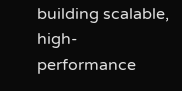building scalable, high-performance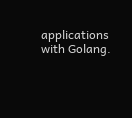applications with Golang.